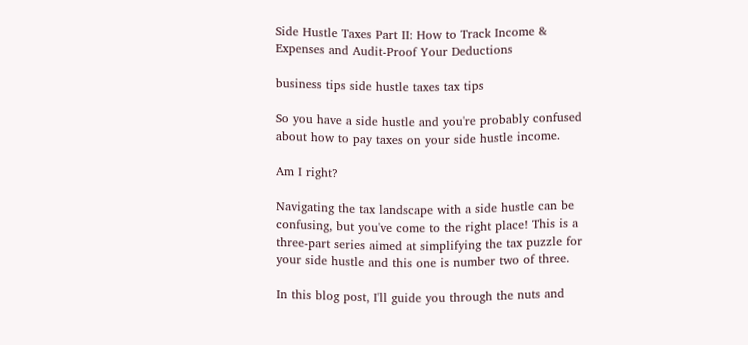Side Hustle Taxes Part II: How to Track Income & Expenses and Audit-Proof Your Deductions

business tips side hustle taxes tax tips

So you have a side hustle and you're probably confused about how to pay taxes on your side hustle income.

Am I right?

Navigating the tax landscape with a side hustle can be confusing, but you've come to the right place! This is a three-part series aimed at simplifying the tax puzzle for your side hustle and this one is number two of three.

In this blog post, I'll guide you through the nuts and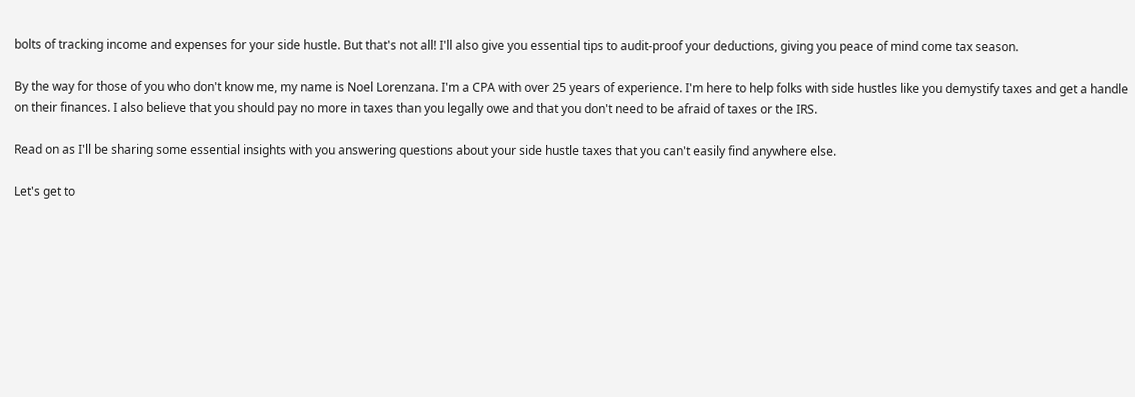bolts of tracking income and expenses for your side hustle. But that's not all! I'll also give you essential tips to audit-proof your deductions, giving you peace of mind come tax season.

By the way for those of you who don't know me, my name is Noel Lorenzana. I'm a CPA with over 25 years of experience. I'm here to help folks with side hustles like you demystify taxes and get a handle on their finances. I also believe that you should pay no more in taxes than you legally owe and that you don't need to be afraid of taxes or the IRS.

Read on as I'll be sharing some essential insights with you answering questions about your side hustle taxes that you can't easily find anywhere else.

Let's get to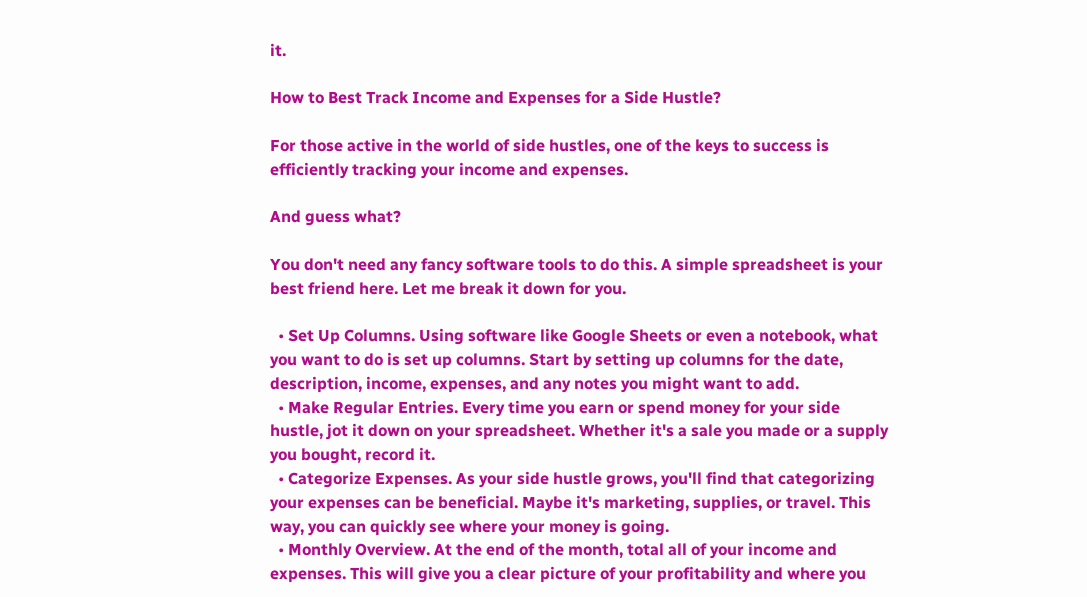it.

How to Best Track Income and Expenses for a Side Hustle?

For those active in the world of side hustles, one of the keys to success is efficiently tracking your income and expenses.

And guess what?

You don't need any fancy software tools to do this. A simple spreadsheet is your best friend here. Let me break it down for you.

  • Set Up Columns. Using software like Google Sheets or even a notebook, what you want to do is set up columns. Start by setting up columns for the date, description, income, expenses, and any notes you might want to add.
  • Make Regular Entries. Every time you earn or spend money for your side hustle, jot it down on your spreadsheet. Whether it's a sale you made or a supply you bought, record it.
  • Categorize Expenses. As your side hustle grows, you'll find that categorizing your expenses can be beneficial. Maybe it's marketing, supplies, or travel. This way, you can quickly see where your money is going.
  • Monthly Overview. At the end of the month, total all of your income and expenses. This will give you a clear picture of your profitability and where you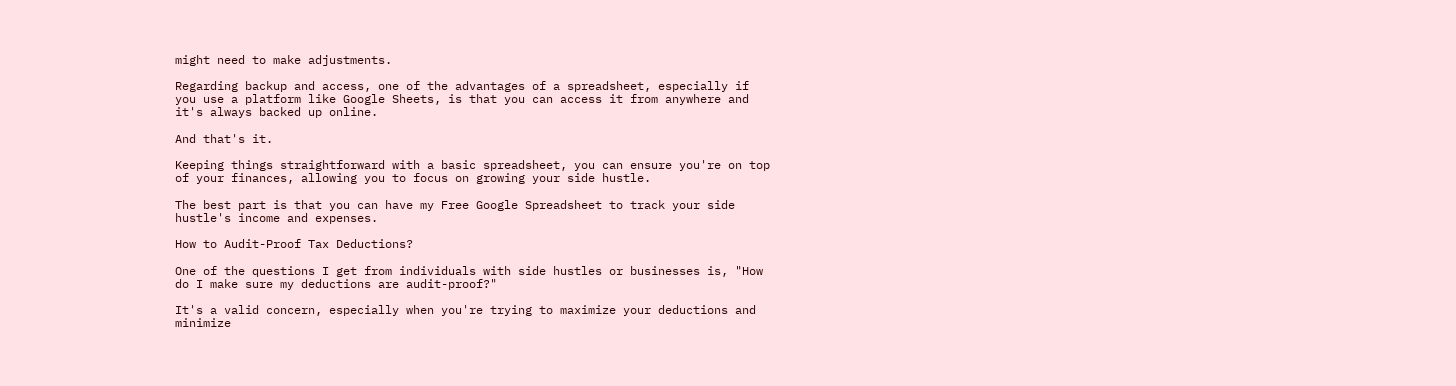might need to make adjustments.

Regarding backup and access, one of the advantages of a spreadsheet, especially if you use a platform like Google Sheets, is that you can access it from anywhere and it's always backed up online.

And that's it.

Keeping things straightforward with a basic spreadsheet, you can ensure you're on top of your finances, allowing you to focus on growing your side hustle.

The best part is that you can have my Free Google Spreadsheet to track your side hustle's income and expenses.

How to Audit-Proof Tax Deductions?

One of the questions I get from individuals with side hustles or businesses is, "How do I make sure my deductions are audit-proof?"

It's a valid concern, especially when you're trying to maximize your deductions and minimize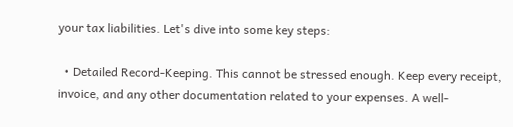your tax liabilities. Let's dive into some key steps:

  • Detailed Record-Keeping. This cannot be stressed enough. Keep every receipt, invoice, and any other documentation related to your expenses. A well-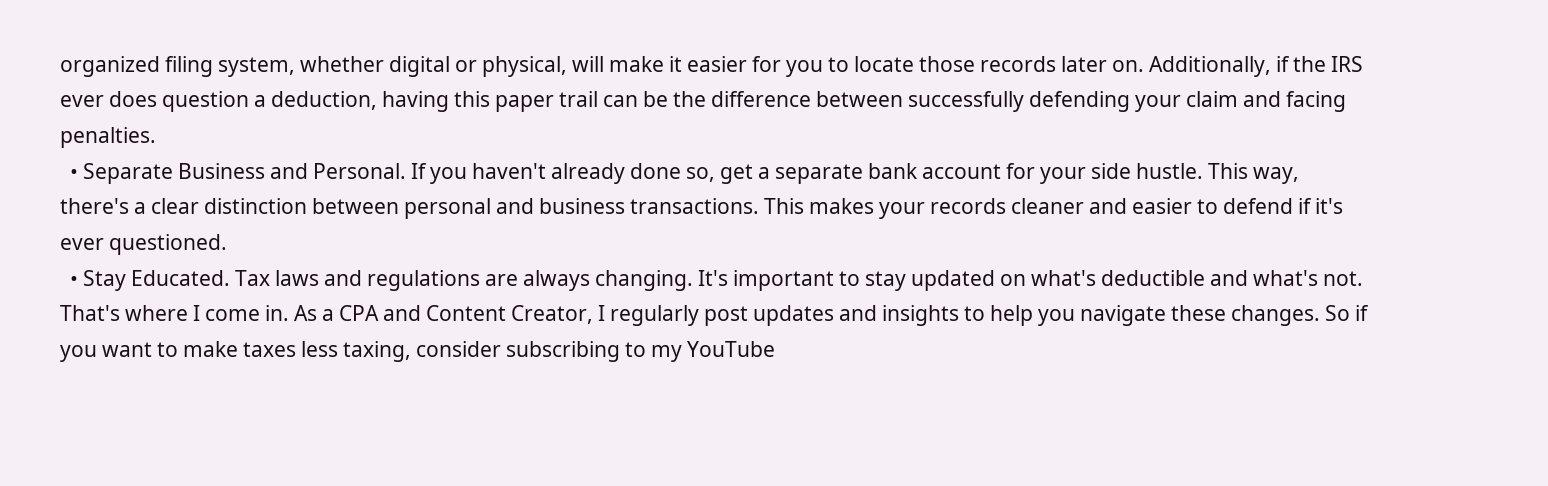organized filing system, whether digital or physical, will make it easier for you to locate those records later on. Additionally, if the IRS ever does question a deduction, having this paper trail can be the difference between successfully defending your claim and facing penalties.
  • Separate Business and Personal. If you haven't already done so, get a separate bank account for your side hustle. This way, there's a clear distinction between personal and business transactions. This makes your records cleaner and easier to defend if it's ever questioned.
  • Stay Educated. Tax laws and regulations are always changing. It's important to stay updated on what's deductible and what's not. That's where I come in. As a CPA and Content Creator, I regularly post updates and insights to help you navigate these changes. So if you want to make taxes less taxing, consider subscribing to my YouTube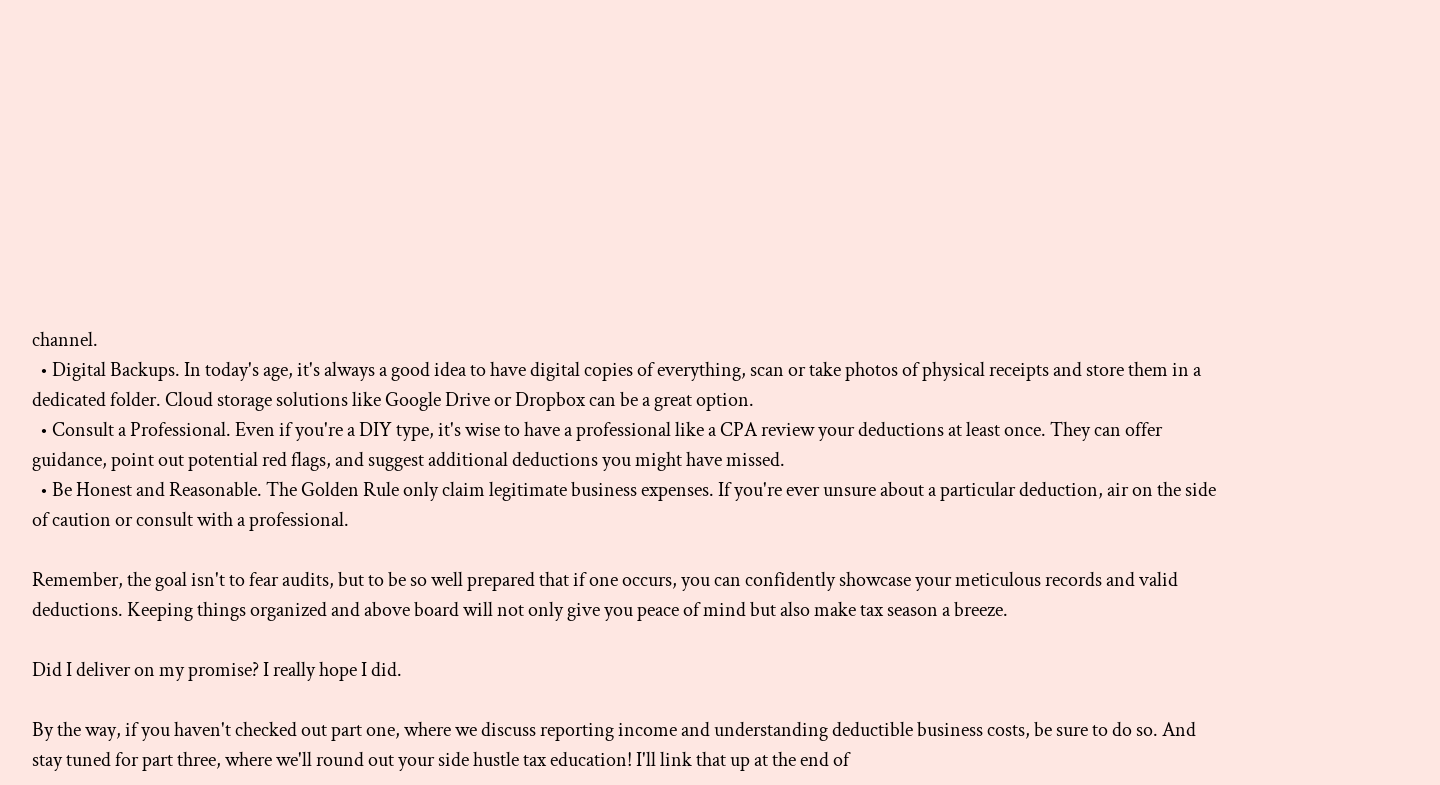channel.
  • Digital Backups. In today's age, it's always a good idea to have digital copies of everything, scan or take photos of physical receipts and store them in a dedicated folder. Cloud storage solutions like Google Drive or Dropbox can be a great option.
  • Consult a Professional. Even if you're a DIY type, it's wise to have a professional like a CPA review your deductions at least once. They can offer guidance, point out potential red flags, and suggest additional deductions you might have missed.
  • Be Honest and Reasonable. The Golden Rule only claim legitimate business expenses. If you're ever unsure about a particular deduction, air on the side of caution or consult with a professional.

Remember, the goal isn't to fear audits, but to be so well prepared that if one occurs, you can confidently showcase your meticulous records and valid deductions. Keeping things organized and above board will not only give you peace of mind but also make tax season a breeze.

Did I deliver on my promise? I really hope I did.

By the way, if you haven't checked out part one, where we discuss reporting income and understanding deductible business costs, be sure to do so. And stay tuned for part three, where we'll round out your side hustle tax education! I'll link that up at the end of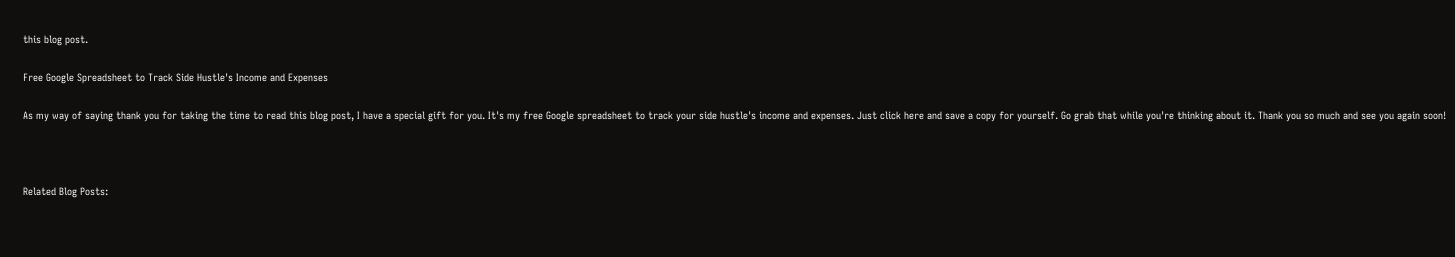this blog post.

Free Google Spreadsheet to Track Side Hustle's Income and Expenses

As my way of saying thank you for taking the time to read this blog post, I have a special gift for you. It's my free Google spreadsheet to track your side hustle's income and expenses. Just click here and save a copy for yourself. Go grab that while you're thinking about it. Thank you so much and see you again soon!



Related Blog Posts: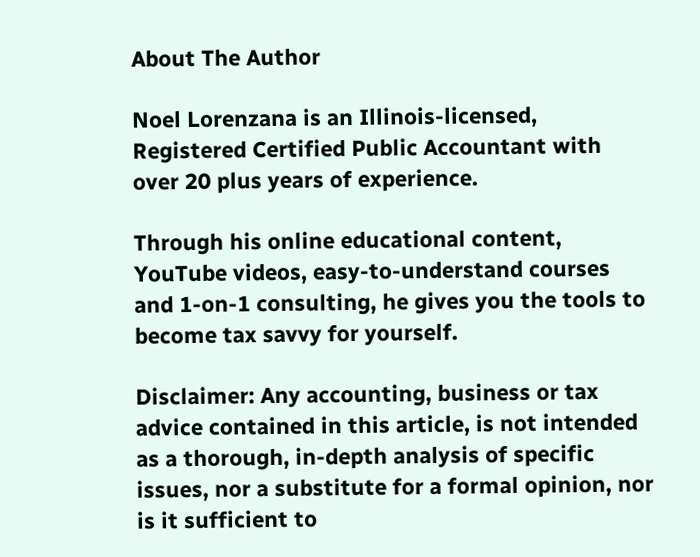About The Author

Noel Lorenzana is an Illinois-licensed, Registered Certified Public Accountant with over 20 plus years of experience.

Through his online educational content, YouTube videos, easy-to-understand courses and 1-on-1 consulting, he gives you the tools to become tax savvy for yourself.

Disclaimer: Any accounting, business or tax advice contained in this article, is not intended as a thorough, in-depth analysis of specific issues, nor a substitute for a formal opinion, nor is it sufficient to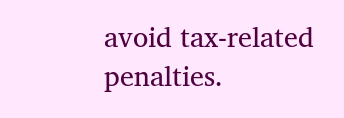avoid tax-related penalties.